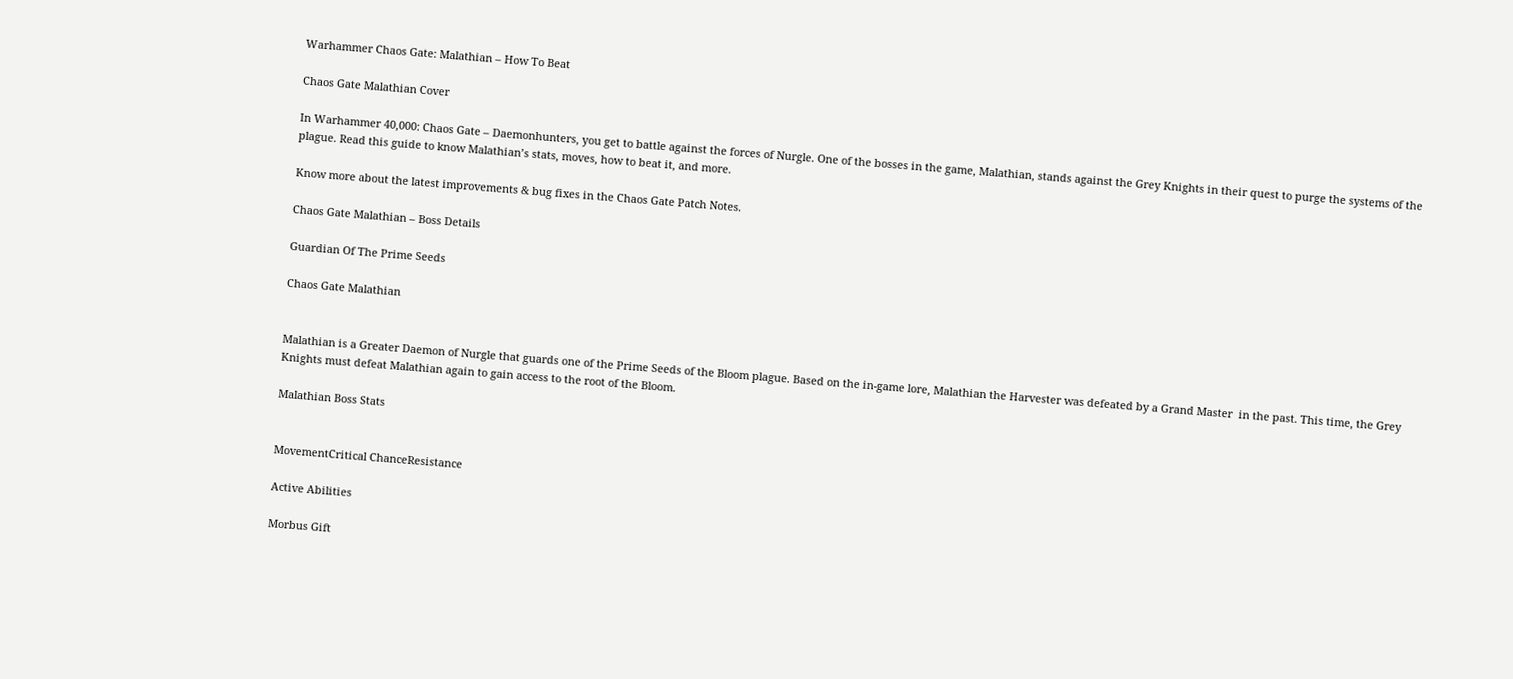Warhammer Chaos Gate: Malathian – How To Beat

Chaos Gate Malathian Cover

In Warhammer 40,000: Chaos Gate – Daemonhunters, you get to battle against the forces of Nurgle. One of the bosses in the game, Malathian, stands against the Grey Knights in their quest to purge the systems of the plague. Read this guide to know Malathian’s stats, moves, how to beat it, and more.

Know more about the latest improvements & bug fixes in the Chaos Gate Patch Notes.

Chaos Gate Malathian – Boss Details

Guardian Of The Prime Seeds

Chaos Gate Malathian


Malathian is a Greater Daemon of Nurgle that guards one of the Prime Seeds of the Bloom plague. Based on the in-game lore, Malathian the Harvester was defeated by a Grand Master  in the past. This time, the Grey Knights must defeat Malathian again to gain access to the root of the Bloom.

Malathian Boss Stats


MovementCritical ChanceResistance

Active Abilities

Morbus Gift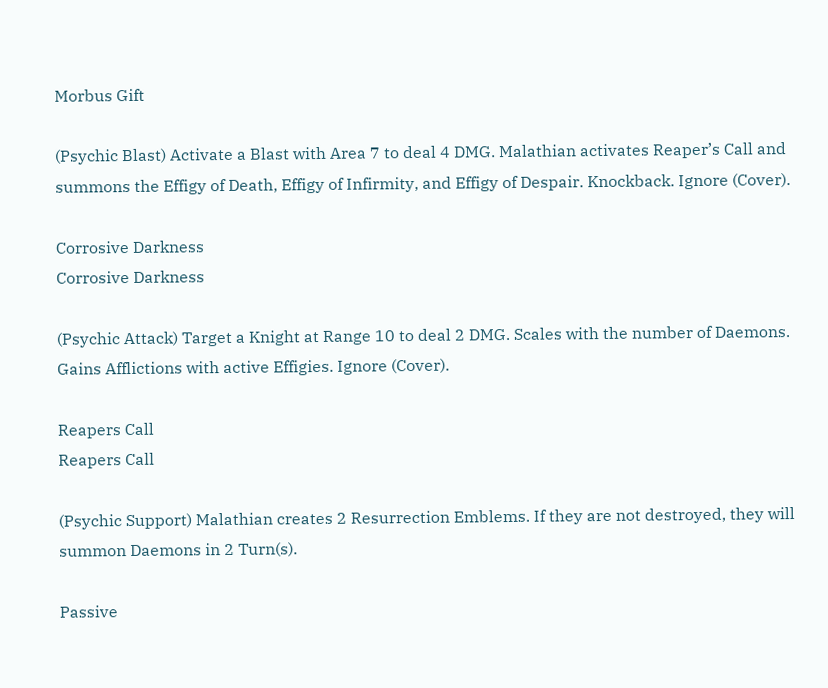Morbus Gift

(Psychic Blast) Activate a Blast with Area 7 to deal 4 DMG. Malathian activates Reaper’s Call and summons the Effigy of Death, Effigy of Infirmity, and Effigy of Despair. Knockback. Ignore (Cover).

Corrosive Darkness
Corrosive Darkness

(Psychic Attack) Target a Knight at Range 10 to deal 2 DMG. Scales with the number of Daemons. Gains Afflictions with active Effigies. Ignore (Cover).

Reapers Call
Reapers Call

(Psychic Support) Malathian creates 2 Resurrection Emblems. If they are not destroyed, they will summon Daemons in 2 Turn(s).

Passive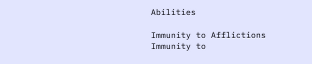Abilities

Immunity to Afflictions
Immunity to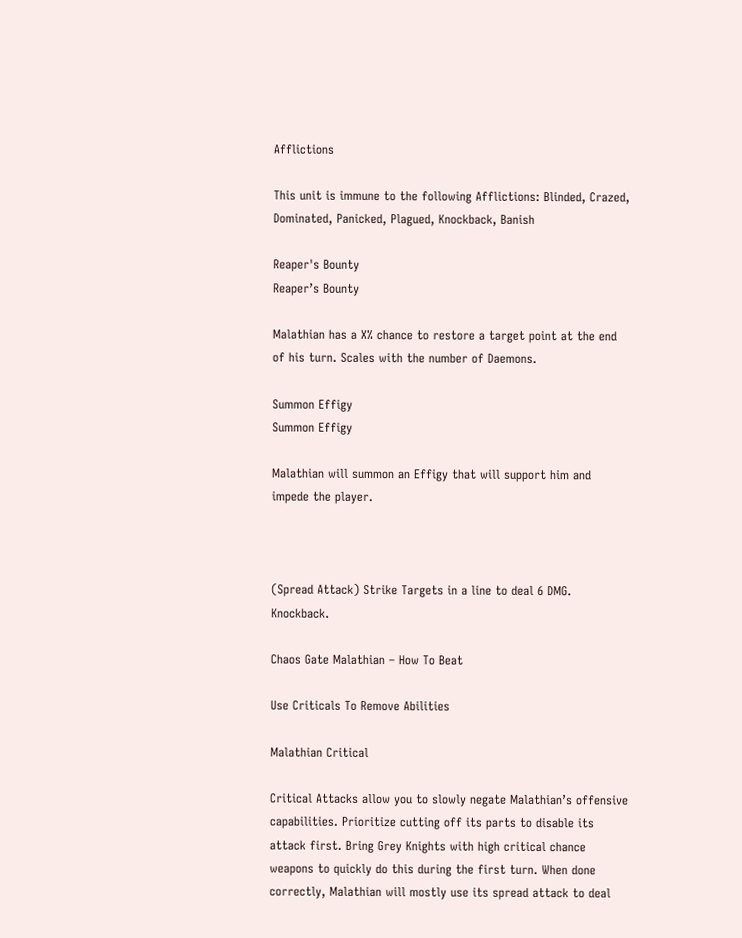Afflictions

This unit is immune to the following Afflictions: Blinded, Crazed, Dominated, Panicked, Plagued, Knockback, Banish

Reaper's Bounty
Reaper’s Bounty

Malathian has a X% chance to restore a target point at the end of his turn. Scales with the number of Daemons.

Summon Effigy
Summon Effigy

Malathian will summon an Effigy that will support him and impede the player.



(Spread Attack) Strike Targets in a line to deal 6 DMG. Knockback.

Chaos Gate Malathian – How To Beat

Use Criticals To Remove Abilities

Malathian Critical

Critical Attacks allow you to slowly negate Malathian’s offensive capabilities. Prioritize cutting off its parts to disable its attack first. Bring Grey Knights with high critical chance weapons to quickly do this during the first turn. When done correctly, Malathian will mostly use its spread attack to deal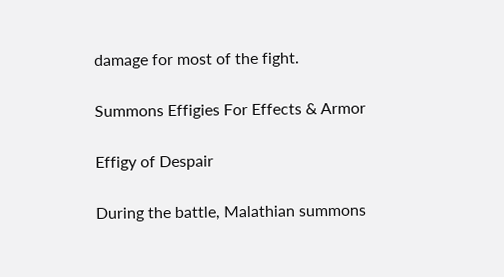damage for most of the fight.

Summons Effigies For Effects & Armor

Effigy of Despair

During the battle, Malathian summons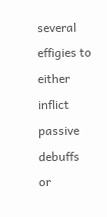several effigies to either inflict passive debuffs or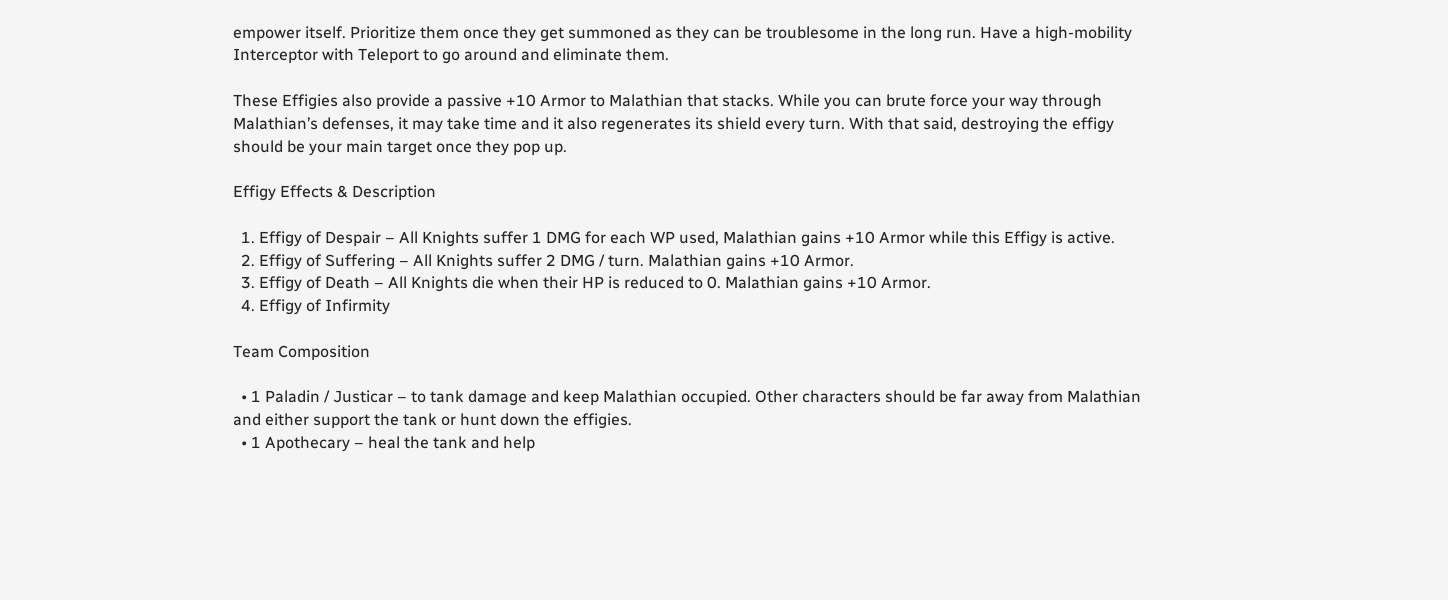empower itself. Prioritize them once they get summoned as they can be troublesome in the long run. Have a high-mobility Interceptor with Teleport to go around and eliminate them.

These Effigies also provide a passive +10 Armor to Malathian that stacks. While you can brute force your way through Malathian’s defenses, it may take time and it also regenerates its shield every turn. With that said, destroying the effigy should be your main target once they pop up.

Effigy Effects & Description

  1. Effigy of Despair – All Knights suffer 1 DMG for each WP used, Malathian gains +10 Armor while this Effigy is active.
  2. Effigy of Suffering – All Knights suffer 2 DMG / turn. Malathian gains +10 Armor.
  3. Effigy of Death – All Knights die when their HP is reduced to 0. Malathian gains +10 Armor.
  4. Effigy of Infirmity

Team Composition

  • 1 Paladin / Justicar – to tank damage and keep Malathian occupied. Other characters should be far away from Malathian and either support the tank or hunt down the effigies.
  • 1 Apothecary – heal the tank and help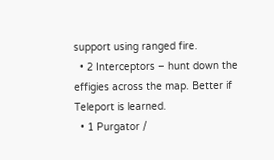support using ranged fire.
  • 2 Interceptors – hunt down the effigies across the map. Better if Teleport is learned.
  • 1 Purgator /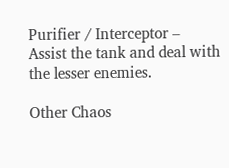Purifier / Interceptor – Assist the tank and deal with the lesser enemies.

Other Chaos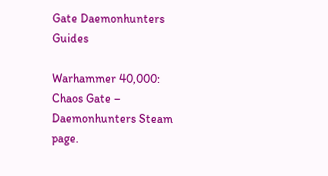Gate Daemonhunters Guides

Warhammer 40,000: Chaos Gate – Daemonhunters Steam page.